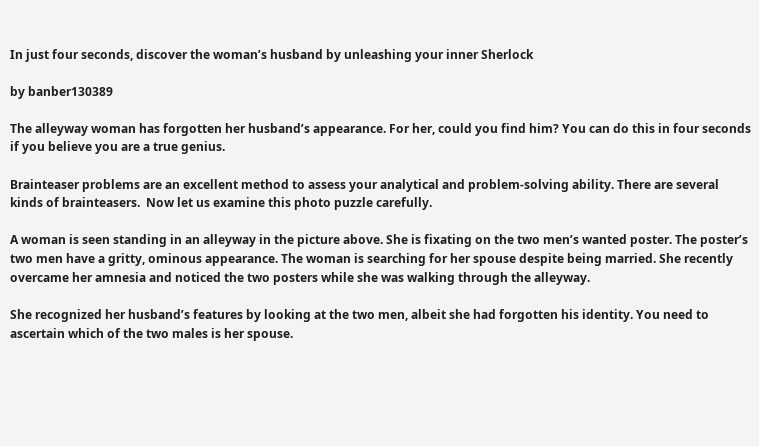In just four seconds, discover the woman’s husband by unleashing your inner Sherlock

by banber130389

The alleyway woman has forgotten her husband’s appearance. For her, could you find him? You can do this in four seconds if you believe you are a true genius.

Brainteaser problems are an excellent method to assess your analytical and problem-solving ability. There are several kinds of brainteasers.  Now let us examine this photo puzzle carefully.

A woman is seen standing in an alleyway in the picture above. She is fixating on the two men’s wanted poster. The poster’s two men have a gritty, ominous appearance. The woman is searching for her spouse despite being married. She recently overcame her amnesia and noticed the two posters while she was walking through the alleyway.

She recognized her husband’s features by looking at the two men, albeit she had forgotten his identity. You need to ascertain which of the two males is her spouse.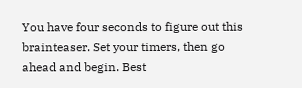You have four seconds to figure out this brainteaser. Set your timers, then go ahead and begin. Best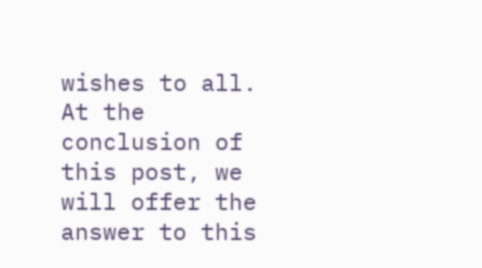wishes to all. At the conclusion of this post, we will offer the answer to this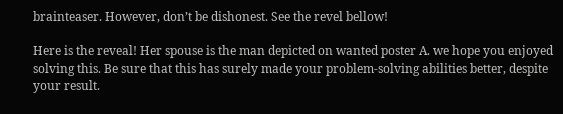brainteaser. However, don’t be dishonest. See the revel bellow!

Here is the reveal! Her spouse is the man depicted on wanted poster A. we hope you enjoyed solving this. Be sure that this has surely made your problem-solving abilities better, despite your result.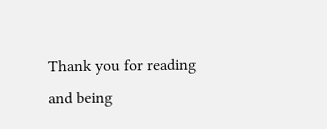Thank you for reading and being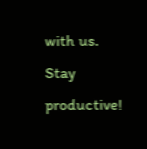with us. Stay productive!